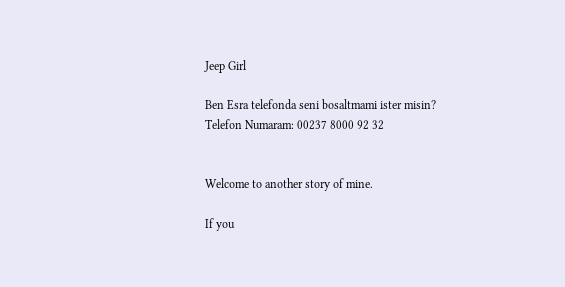Jeep Girl

Ben Esra telefonda seni bosaltmami ister misin?
Telefon Numaram: 00237 8000 92 32


Welcome to another story of mine.

If you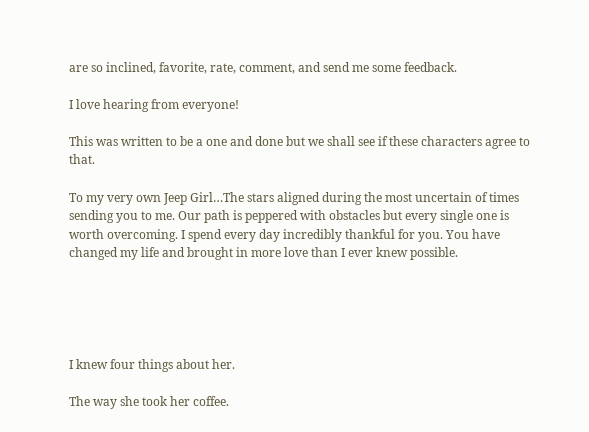are so inclined, favorite, rate, comment, and send me some feedback.

I love hearing from everyone!

This was written to be a one and done but we shall see if these characters agree to that.

To my very own Jeep Girl…The stars aligned during the most uncertain of times sending you to me. Our path is peppered with obstacles but every single one is worth overcoming. I spend every day incredibly thankful for you. You have changed my life and brought in more love than I ever knew possible.





I knew four things about her.

The way she took her coffee.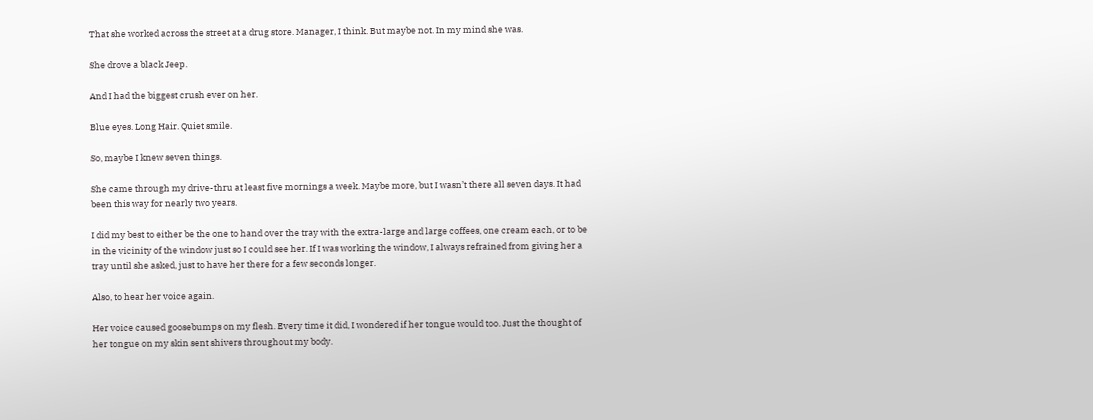That she worked across the street at a drug store. Manager, I think. But maybe not. In my mind she was.

She drove a black Jeep.

And I had the biggest crush ever on her.

Blue eyes. Long Hair. Quiet smile.

So, maybe I knew seven things.

She came through my drive-thru at least five mornings a week. Maybe more, but I wasn’t there all seven days. It had been this way for nearly two years.

I did my best to either be the one to hand over the tray with the extra-large and large coffees, one cream each, or to be in the vicinity of the window just so I could see her. If I was working the window, I always refrained from giving her a tray until she asked, just to have her there for a few seconds longer.

Also, to hear her voice again.

Her voice caused goosebumps on my flesh. Every time it did, I wondered if her tongue would too. Just the thought of her tongue on my skin sent shivers throughout my body.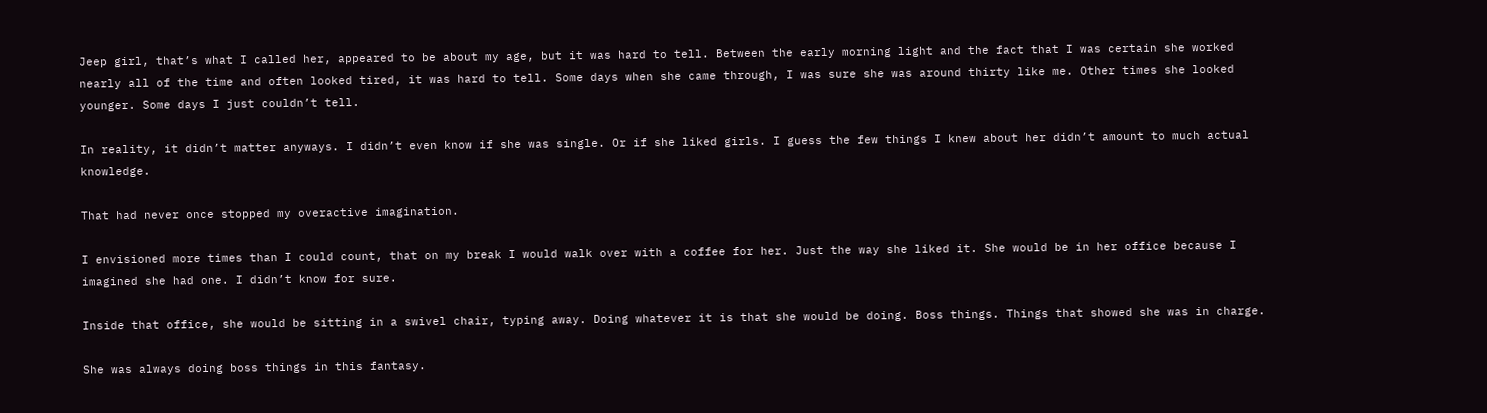Jeep girl, that’s what I called her, appeared to be about my age, but it was hard to tell. Between the early morning light and the fact that I was certain she worked nearly all of the time and often looked tired, it was hard to tell. Some days when she came through, I was sure she was around thirty like me. Other times she looked younger. Some days I just couldn’t tell.

In reality, it didn’t matter anyways. I didn’t even know if she was single. Or if she liked girls. I guess the few things I knew about her didn’t amount to much actual knowledge.

That had never once stopped my overactive imagination.

I envisioned more times than I could count, that on my break I would walk over with a coffee for her. Just the way she liked it. She would be in her office because I imagined she had one. I didn’t know for sure.

Inside that office, she would be sitting in a swivel chair, typing away. Doing whatever it is that she would be doing. Boss things. Things that showed she was in charge.

She was always doing boss things in this fantasy.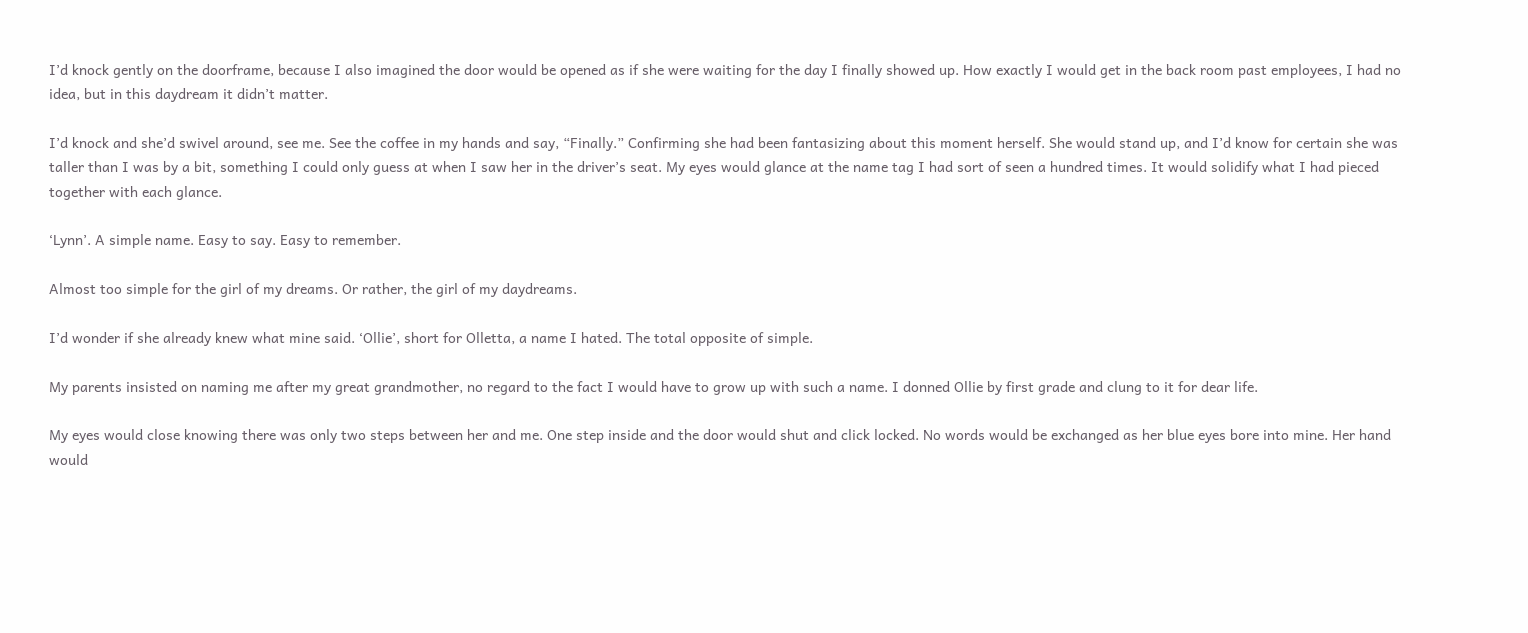I’d knock gently on the doorframe, because I also imagined the door would be opened as if she were waiting for the day I finally showed up. How exactly I would get in the back room past employees, I had no idea, but in this daydream it didn’t matter.

I’d knock and she’d swivel around, see me. See the coffee in my hands and say, “Finally.” Confirming she had been fantasizing about this moment herself. She would stand up, and I’d know for certain she was taller than I was by a bit, something I could only guess at when I saw her in the driver’s seat. My eyes would glance at the name tag I had sort of seen a hundred times. It would solidify what I had pieced together with each glance.

‘Lynn’. A simple name. Easy to say. Easy to remember.

Almost too simple for the girl of my dreams. Or rather, the girl of my daydreams.

I’d wonder if she already knew what mine said. ‘Ollie’, short for Olletta, a name I hated. The total opposite of simple.

My parents insisted on naming me after my great grandmother, no regard to the fact I would have to grow up with such a name. I donned Ollie by first grade and clung to it for dear life.

My eyes would close knowing there was only two steps between her and me. One step inside and the door would shut and click locked. No words would be exchanged as her blue eyes bore into mine. Her hand would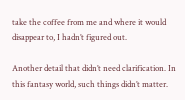take the coffee from me and where it would disappear to, I hadn’t figured out.

Another detail that didn’t need clarification. In this fantasy world, such things didn’t matter.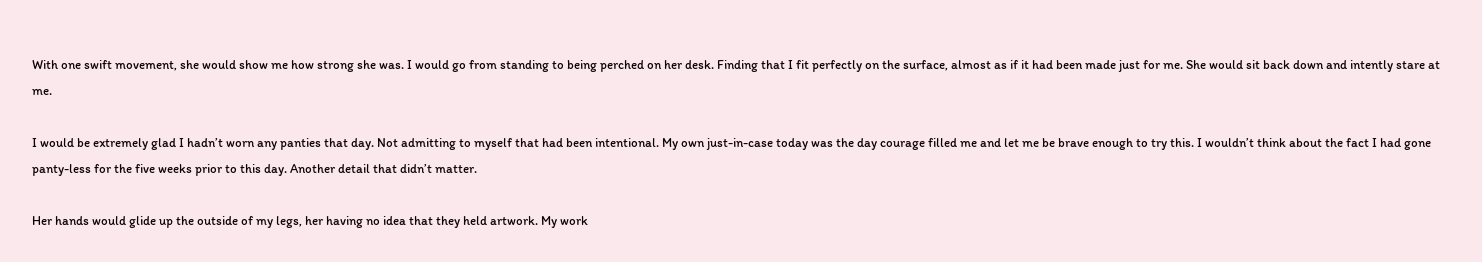With one swift movement, she would show me how strong she was. I would go from standing to being perched on her desk. Finding that I fit perfectly on the surface, almost as if it had been made just for me. She would sit back down and intently stare at me.

I would be extremely glad I hadn’t worn any panties that day. Not admitting to myself that had been intentional. My own just-in-case today was the day courage filled me and let me be brave enough to try this. I wouldn’t think about the fact I had gone panty-less for the five weeks prior to this day. Another detail that didn’t matter.

Her hands would glide up the outside of my legs, her having no idea that they held artwork. My work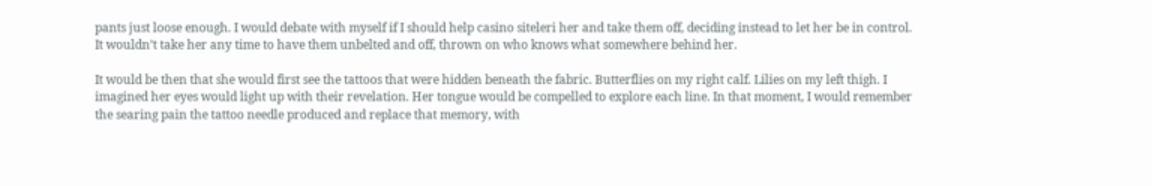pants just loose enough. I would debate with myself if I should help casino siteleri her and take them off, deciding instead to let her be in control. It wouldn’t take her any time to have them unbelted and off, thrown on who knows what somewhere behind her.

It would be then that she would first see the tattoos that were hidden beneath the fabric. Butterflies on my right calf. Lilies on my left thigh. I imagined her eyes would light up with their revelation. Her tongue would be compelled to explore each line. In that moment, I would remember the searing pain the tattoo needle produced and replace that memory, with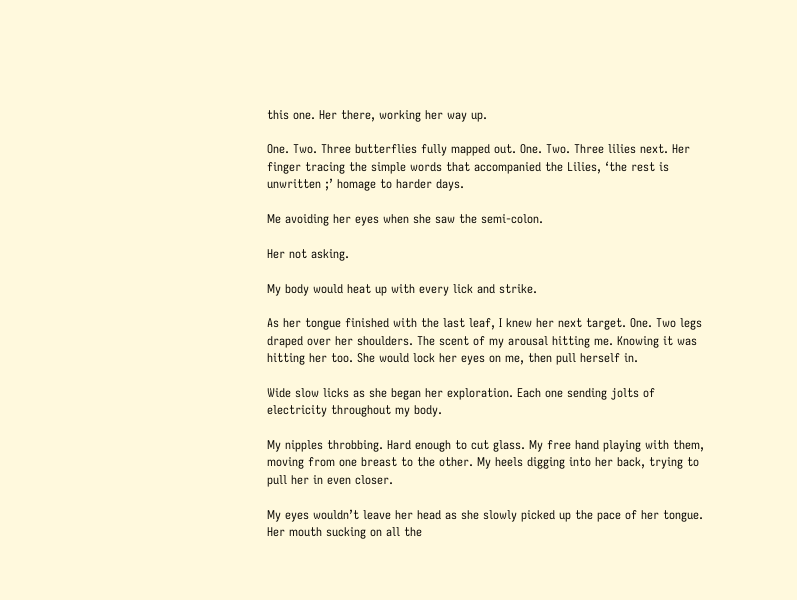this one. Her there, working her way up.

One. Two. Three butterflies fully mapped out. One. Two. Three lilies next. Her finger tracing the simple words that accompanied the Lilies, ‘the rest is unwritten ;’ homage to harder days.

Me avoiding her eyes when she saw the semi-colon.

Her not asking.

My body would heat up with every lick and strike.

As her tongue finished with the last leaf, I knew her next target. One. Two legs draped over her shoulders. The scent of my arousal hitting me. Knowing it was hitting her too. She would lock her eyes on me, then pull herself in.

Wide slow licks as she began her exploration. Each one sending jolts of electricity throughout my body.

My nipples throbbing. Hard enough to cut glass. My free hand playing with them, moving from one breast to the other. My heels digging into her back, trying to pull her in even closer.

My eyes wouldn’t leave her head as she slowly picked up the pace of her tongue. Her mouth sucking on all the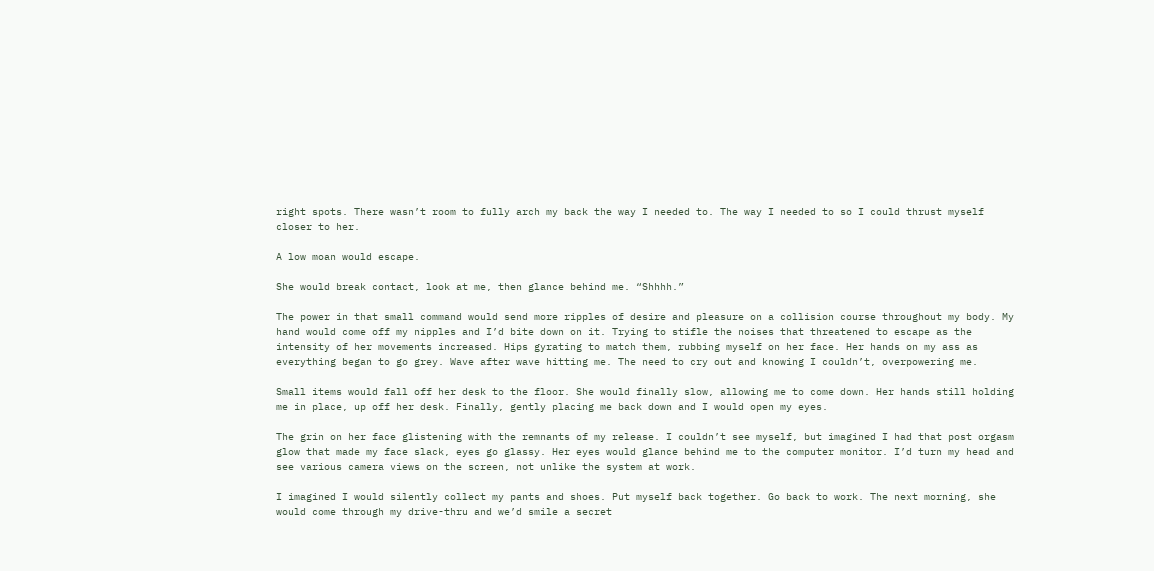right spots. There wasn’t room to fully arch my back the way I needed to. The way I needed to so I could thrust myself closer to her.

A low moan would escape.

She would break contact, look at me, then glance behind me. “Shhhh.”

The power in that small command would send more ripples of desire and pleasure on a collision course throughout my body. My hand would come off my nipples and I’d bite down on it. Trying to stifle the noises that threatened to escape as the intensity of her movements increased. Hips gyrating to match them, rubbing myself on her face. Her hands on my ass as everything began to go grey. Wave after wave hitting me. The need to cry out and knowing I couldn’t, overpowering me.

Small items would fall off her desk to the floor. She would finally slow, allowing me to come down. Her hands still holding me in place, up off her desk. Finally, gently placing me back down and I would open my eyes.

The grin on her face glistening with the remnants of my release. I couldn’t see myself, but imagined I had that post orgasm glow that made my face slack, eyes go glassy. Her eyes would glance behind me to the computer monitor. I’d turn my head and see various camera views on the screen, not unlike the system at work.

I imagined I would silently collect my pants and shoes. Put myself back together. Go back to work. The next morning, she would come through my drive-thru and we’d smile a secret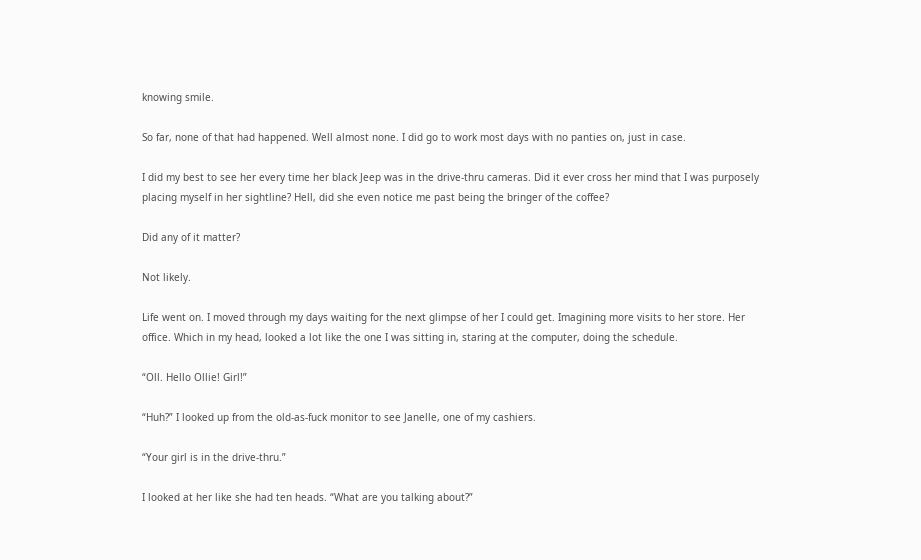knowing smile.

So far, none of that had happened. Well almost none. I did go to work most days with no panties on, just in case.

I did my best to see her every time her black Jeep was in the drive-thru cameras. Did it ever cross her mind that I was purposely placing myself in her sightline? Hell, did she even notice me past being the bringer of the coffee?

Did any of it matter?

Not likely.

Life went on. I moved through my days waiting for the next glimpse of her I could get. Imagining more visits to her store. Her office. Which in my head, looked a lot like the one I was sitting in, staring at the computer, doing the schedule.

“Oll. Hello Ollie! Girl!”

“Huh?” I looked up from the old-as-fuck monitor to see Janelle, one of my cashiers.

“Your girl is in the drive-thru.”

I looked at her like she had ten heads. “What are you talking about?”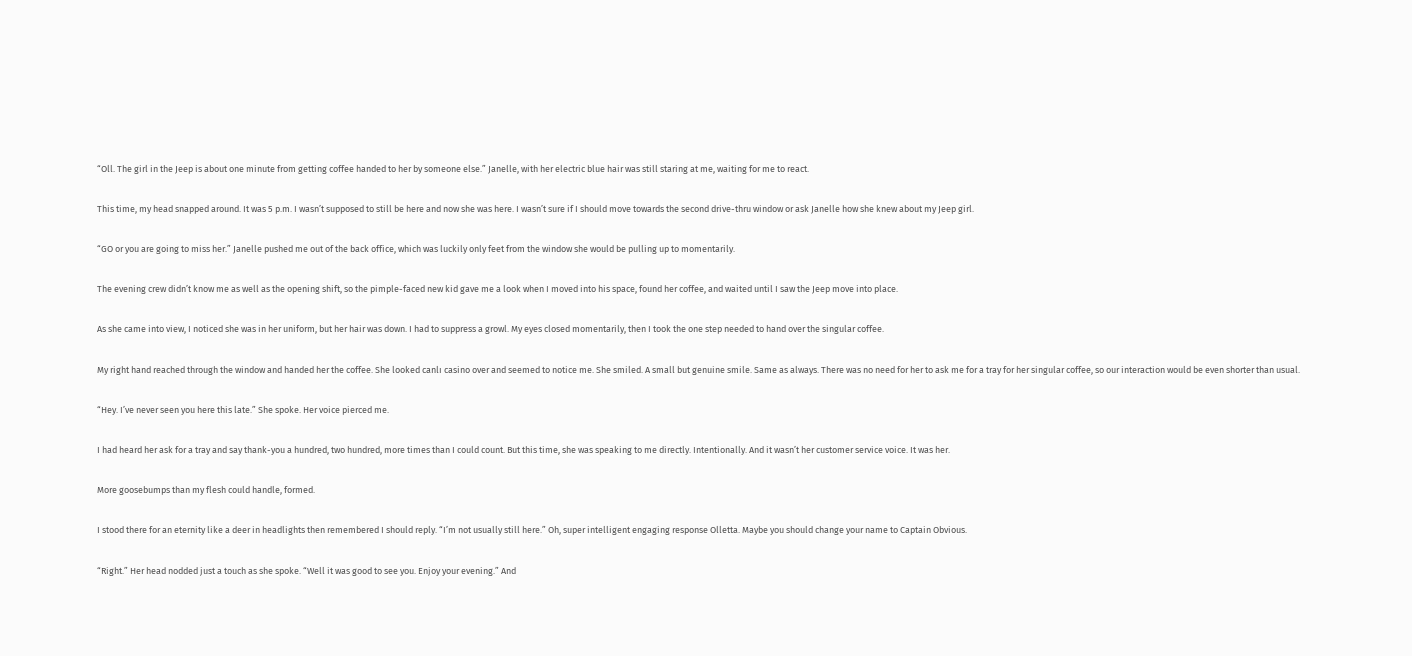“Oll. The girl in the Jeep is about one minute from getting coffee handed to her by someone else.” Janelle, with her electric blue hair was still staring at me, waiting for me to react.

This time, my head snapped around. It was 5 p.m. I wasn’t supposed to still be here and now she was here. I wasn’t sure if I should move towards the second drive-thru window or ask Janelle how she knew about my Jeep girl.

“GO or you are going to miss her.” Janelle pushed me out of the back office, which was luckily only feet from the window she would be pulling up to momentarily.

The evening crew didn’t know me as well as the opening shift, so the pimple-faced new kid gave me a look when I moved into his space, found her coffee, and waited until I saw the Jeep move into place.

As she came into view, I noticed she was in her uniform, but her hair was down. I had to suppress a growl. My eyes closed momentarily, then I took the one step needed to hand over the singular coffee.

My right hand reached through the window and handed her the coffee. She looked canlı casino over and seemed to notice me. She smiled. A small but genuine smile. Same as always. There was no need for her to ask me for a tray for her singular coffee, so our interaction would be even shorter than usual.

“Hey. I’ve never seen you here this late.” She spoke. Her voice pierced me.

I had heard her ask for a tray and say thank-you a hundred, two hundred, more times than I could count. But this time, she was speaking to me directly. Intentionally. And it wasn’t her customer service voice. It was her.

More goosebumps than my flesh could handle, formed.

I stood there for an eternity like a deer in headlights then remembered I should reply. “I’m not usually still here.” Oh, super intelligent engaging response Olletta. Maybe you should change your name to Captain Obvious.

“Right.” Her head nodded just a touch as she spoke. “Well it was good to see you. Enjoy your evening.” And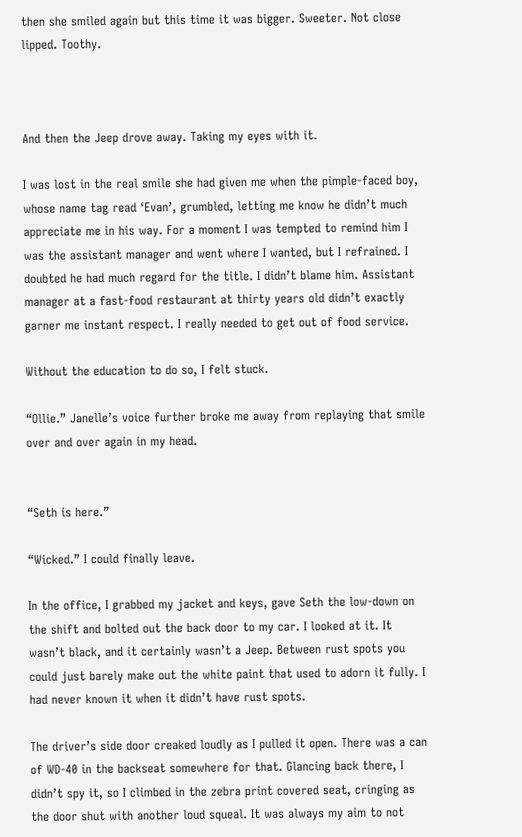then she smiled again but this time it was bigger. Sweeter. Not close lipped. Toothy.



And then the Jeep drove away. Taking my eyes with it.

I was lost in the real smile she had given me when the pimple-faced boy, whose name tag read ‘Evan’, grumbled, letting me know he didn’t much appreciate me in his way. For a moment I was tempted to remind him I was the assistant manager and went where I wanted, but I refrained. I doubted he had much regard for the title. I didn’t blame him. Assistant manager at a fast-food restaurant at thirty years old didn’t exactly garner me instant respect. I really needed to get out of food service.

Without the education to do so, I felt stuck.

“Ollie.” Janelle’s voice further broke me away from replaying that smile over and over again in my head.


“Seth is here.”

“Wicked.” I could finally leave.

In the office, I grabbed my jacket and keys, gave Seth the low-down on the shift and bolted out the back door to my car. I looked at it. It wasn’t black, and it certainly wasn’t a Jeep. Between rust spots you could just barely make out the white paint that used to adorn it fully. I had never known it when it didn’t have rust spots.

The driver’s side door creaked loudly as I pulled it open. There was a can of WD-40 in the backseat somewhere for that. Glancing back there, I didn’t spy it, so I climbed in the zebra print covered seat, cringing as the door shut with another loud squeal. It was always my aim to not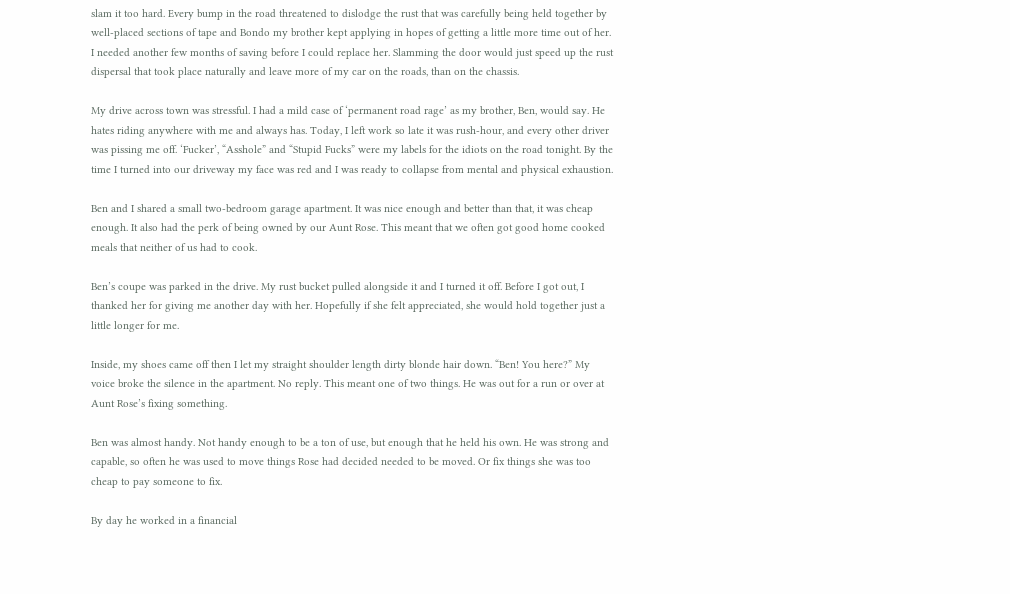slam it too hard. Every bump in the road threatened to dislodge the rust that was carefully being held together by well-placed sections of tape and Bondo my brother kept applying in hopes of getting a little more time out of her. I needed another few months of saving before I could replace her. Slamming the door would just speed up the rust dispersal that took place naturally and leave more of my car on the roads, than on the chassis.

My drive across town was stressful. I had a mild case of ‘permanent road rage’ as my brother, Ben, would say. He hates riding anywhere with me and always has. Today, I left work so late it was rush-hour, and every other driver was pissing me off. ‘Fucker’, “Asshole” and “Stupid Fucks” were my labels for the idiots on the road tonight. By the time I turned into our driveway my face was red and I was ready to collapse from mental and physical exhaustion.

Ben and I shared a small two-bedroom garage apartment. It was nice enough and better than that, it was cheap enough. It also had the perk of being owned by our Aunt Rose. This meant that we often got good home cooked meals that neither of us had to cook.

Ben’s coupe was parked in the drive. My rust bucket pulled alongside it and I turned it off. Before I got out, I thanked her for giving me another day with her. Hopefully if she felt appreciated, she would hold together just a little longer for me.

Inside, my shoes came off then I let my straight shoulder length dirty blonde hair down. “Ben! You here?” My voice broke the silence in the apartment. No reply. This meant one of two things. He was out for a run or over at Aunt Rose’s fixing something.

Ben was almost handy. Not handy enough to be a ton of use, but enough that he held his own. He was strong and capable, so often he was used to move things Rose had decided needed to be moved. Or fix things she was too cheap to pay someone to fix.

By day he worked in a financial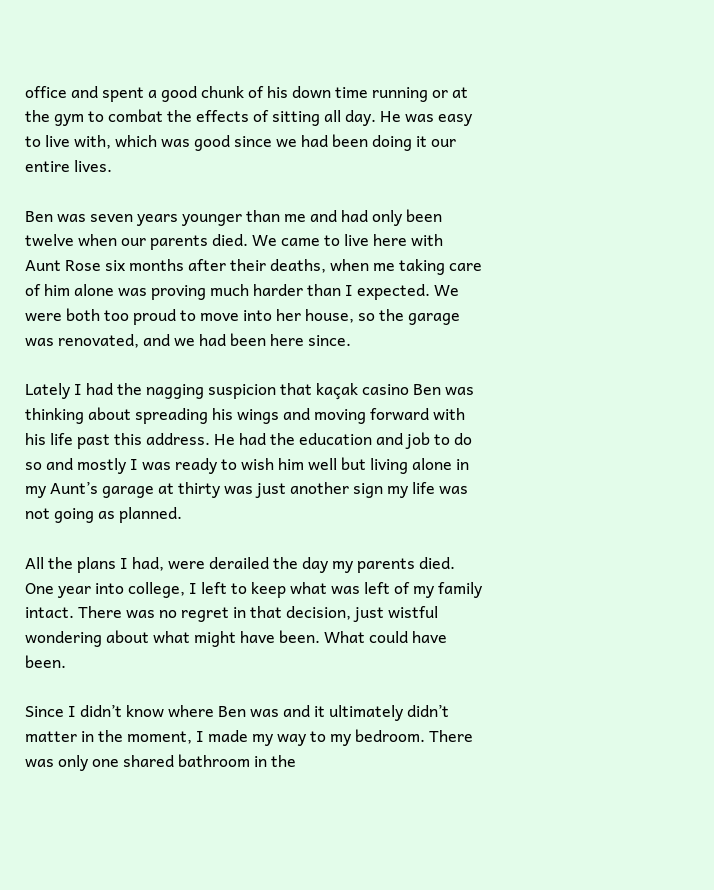office and spent a good chunk of his down time running or at the gym to combat the effects of sitting all day. He was easy to live with, which was good since we had been doing it our entire lives.

Ben was seven years younger than me and had only been twelve when our parents died. We came to live here with Aunt Rose six months after their deaths, when me taking care of him alone was proving much harder than I expected. We were both too proud to move into her house, so the garage was renovated, and we had been here since.

Lately I had the nagging suspicion that kaçak casino Ben was thinking about spreading his wings and moving forward with his life past this address. He had the education and job to do so and mostly I was ready to wish him well but living alone in my Aunt’s garage at thirty was just another sign my life was not going as planned.

All the plans I had, were derailed the day my parents died. One year into college, I left to keep what was left of my family intact. There was no regret in that decision, just wistful wondering about what might have been. What could have been.

Since I didn’t know where Ben was and it ultimately didn’t matter in the moment, I made my way to my bedroom. There was only one shared bathroom in the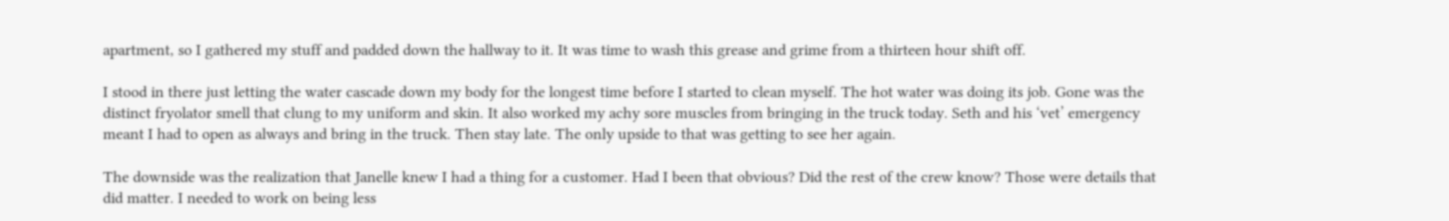apartment, so I gathered my stuff and padded down the hallway to it. It was time to wash this grease and grime from a thirteen hour shift off.

I stood in there just letting the water cascade down my body for the longest time before I started to clean myself. The hot water was doing its job. Gone was the distinct fryolator smell that clung to my uniform and skin. It also worked my achy sore muscles from bringing in the truck today. Seth and his ‘vet’ emergency meant I had to open as always and bring in the truck. Then stay late. The only upside to that was getting to see her again.

The downside was the realization that Janelle knew I had a thing for a customer. Had I been that obvious? Did the rest of the crew know? Those were details that did matter. I needed to work on being less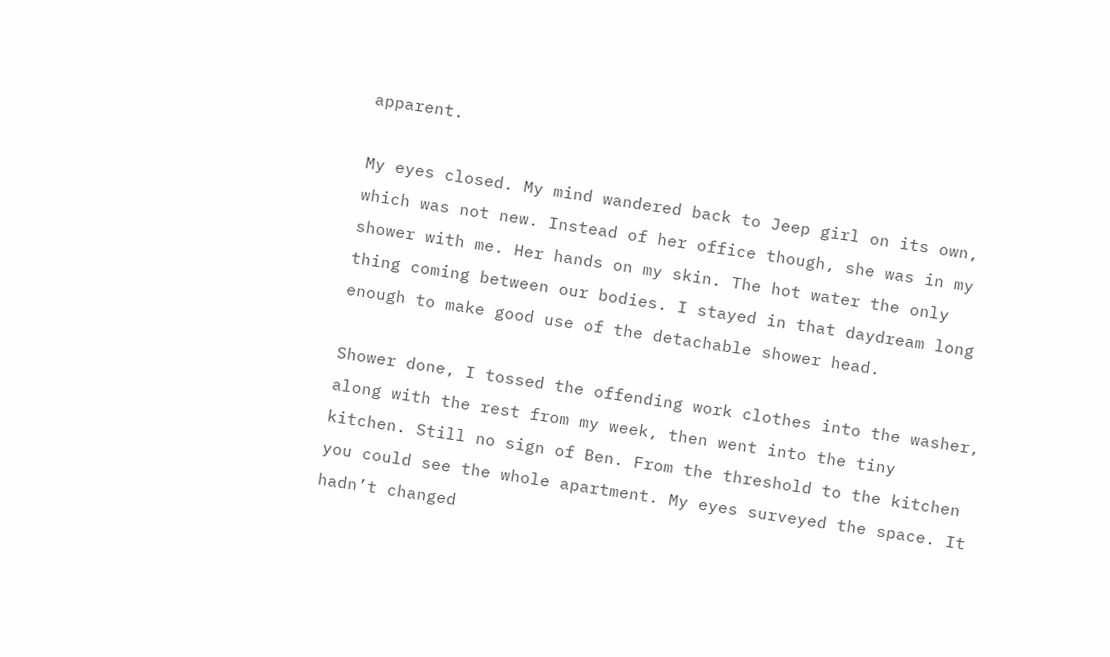apparent.

My eyes closed. My mind wandered back to Jeep girl on its own, which was not new. Instead of her office though, she was in my shower with me. Her hands on my skin. The hot water the only thing coming between our bodies. I stayed in that daydream long enough to make good use of the detachable shower head.

Shower done, I tossed the offending work clothes into the washer, along with the rest from my week, then went into the tiny kitchen. Still no sign of Ben. From the threshold to the kitchen you could see the whole apartment. My eyes surveyed the space. It hadn’t changed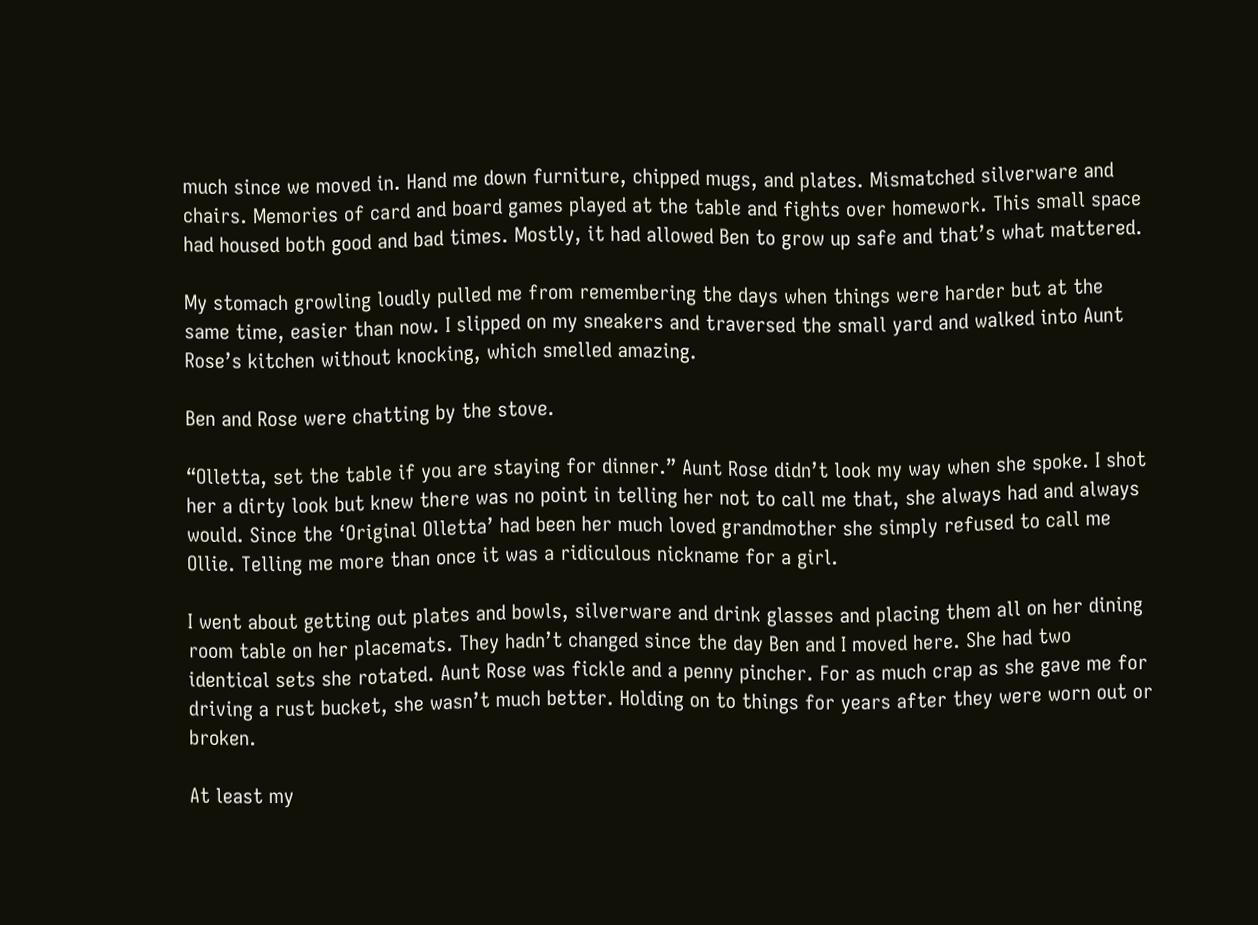much since we moved in. Hand me down furniture, chipped mugs, and plates. Mismatched silverware and chairs. Memories of card and board games played at the table and fights over homework. This small space had housed both good and bad times. Mostly, it had allowed Ben to grow up safe and that’s what mattered.

My stomach growling loudly pulled me from remembering the days when things were harder but at the same time, easier than now. I slipped on my sneakers and traversed the small yard and walked into Aunt Rose’s kitchen without knocking, which smelled amazing.

Ben and Rose were chatting by the stove.

“Olletta, set the table if you are staying for dinner.” Aunt Rose didn’t look my way when she spoke. I shot her a dirty look but knew there was no point in telling her not to call me that, she always had and always would. Since the ‘Original Olletta’ had been her much loved grandmother she simply refused to call me Ollie. Telling me more than once it was a ridiculous nickname for a girl.

I went about getting out plates and bowls, silverware and drink glasses and placing them all on her dining room table on her placemats. They hadn’t changed since the day Ben and I moved here. She had two identical sets she rotated. Aunt Rose was fickle and a penny pincher. For as much crap as she gave me for driving a rust bucket, she wasn’t much better. Holding on to things for years after they were worn out or broken.

At least my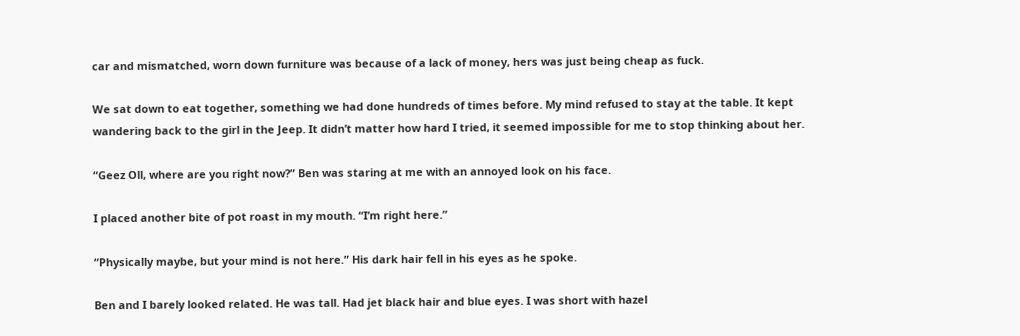car and mismatched, worn down furniture was because of a lack of money, hers was just being cheap as fuck.

We sat down to eat together, something we had done hundreds of times before. My mind refused to stay at the table. It kept wandering back to the girl in the Jeep. It didn’t matter how hard I tried, it seemed impossible for me to stop thinking about her.

“Geez Oll, where are you right now?” Ben was staring at me with an annoyed look on his face.

I placed another bite of pot roast in my mouth. “I’m right here.”

“Physically maybe, but your mind is not here.” His dark hair fell in his eyes as he spoke.

Ben and I barely looked related. He was tall. Had jet black hair and blue eyes. I was short with hazel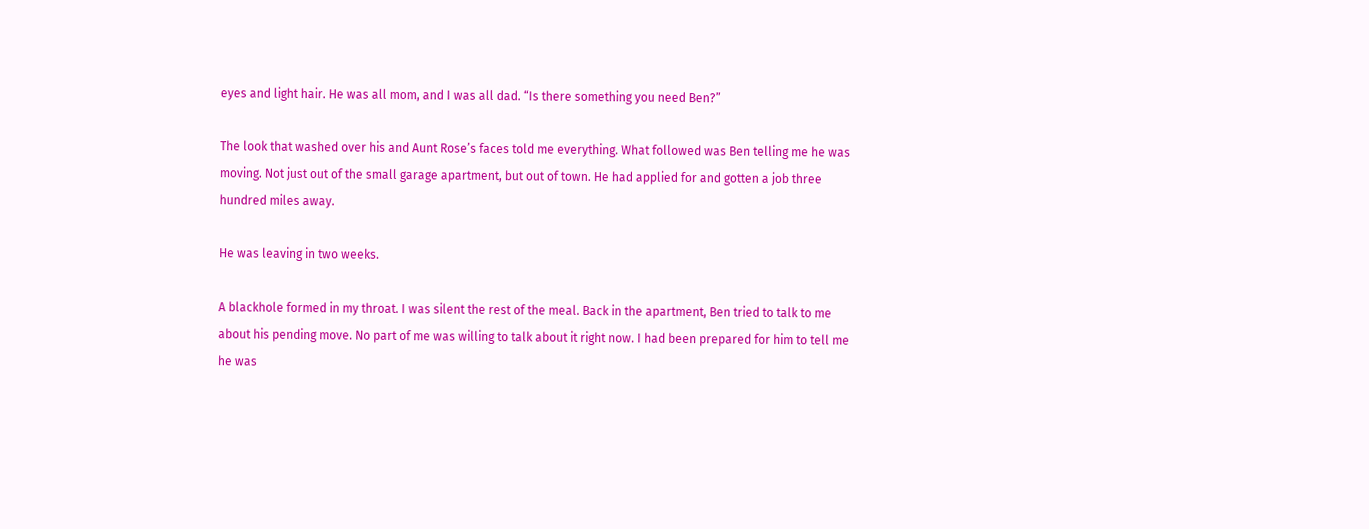eyes and light hair. He was all mom, and I was all dad. “Is there something you need Ben?”

The look that washed over his and Aunt Rose’s faces told me everything. What followed was Ben telling me he was moving. Not just out of the small garage apartment, but out of town. He had applied for and gotten a job three hundred miles away.

He was leaving in two weeks.

A blackhole formed in my throat. I was silent the rest of the meal. Back in the apartment, Ben tried to talk to me about his pending move. No part of me was willing to talk about it right now. I had been prepared for him to tell me he was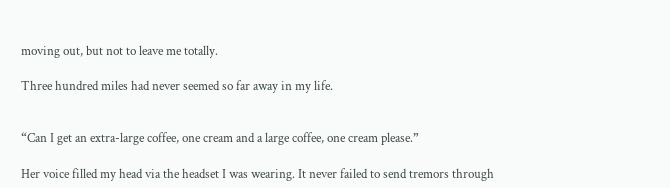moving out, but not to leave me totally.

Three hundred miles had never seemed so far away in my life.


“Can I get an extra-large coffee, one cream and a large coffee, one cream please.”

Her voice filled my head via the headset I was wearing. It never failed to send tremors through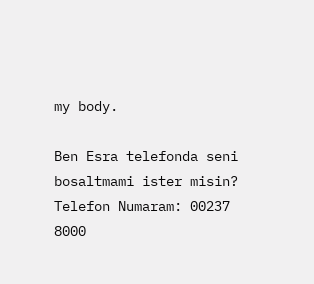my body.

Ben Esra telefonda seni bosaltmami ister misin?
Telefon Numaram: 00237 8000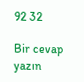92 32

Bir cevap yazın